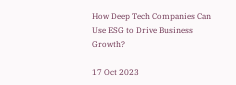How Deep Tech Companies Can Use ESG to Drive Business Growth?

17 Oct 2023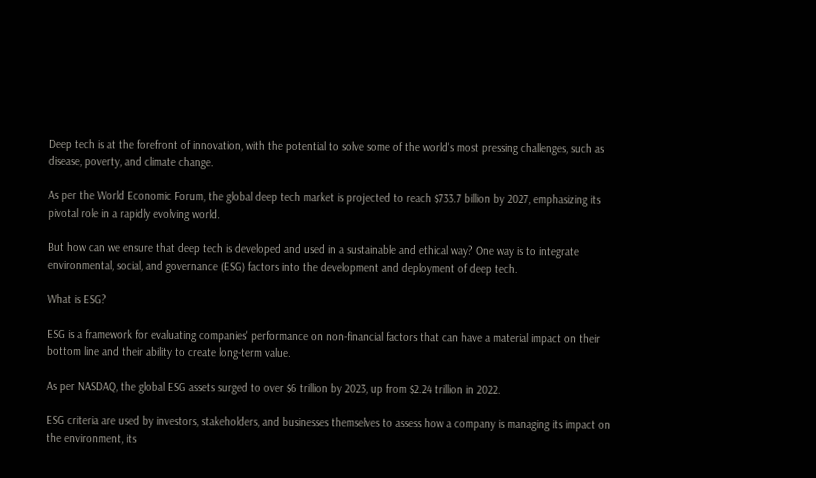Deep tech is at the forefront of innovation, with the potential to solve some of the world's most pressing challenges, such as disease, poverty, and climate change.

As per the World Economic Forum, the global deep tech market is projected to reach $733.7 billion by 2027, emphasizing its pivotal role in a rapidly evolving world.

But how can we ensure that deep tech is developed and used in a sustainable and ethical way? One way is to integrate environmental, social, and governance (ESG) factors into the development and deployment of deep tech.

What is ESG?

ESG is a framework for evaluating companies' performance on non-financial factors that can have a material impact on their bottom line and their ability to create long-term value.

As per NASDAQ, the global ESG assets surged to over $6 trillion by 2023, up from $2.24 trillion in 2022.

ESG criteria are used by investors, stakeholders, and businesses themselves to assess how a company is managing its impact on the environment, its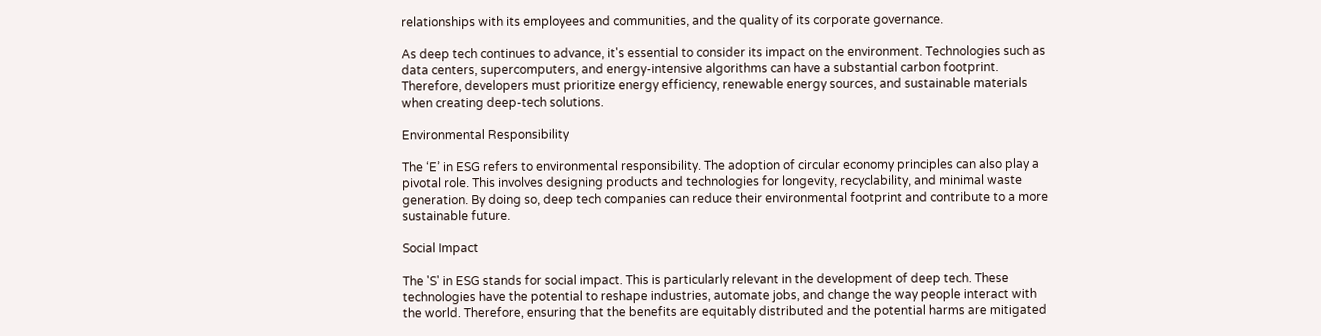relationships with its employees and communities, and the quality of its corporate governance.

As deep tech continues to advance, it's essential to consider its impact on the environment. Technologies such as data centers, supercomputers, and energy-intensive algorithms can have a substantial carbon footprint. Therefore, developers must prioritize energy efficiency, renewable energy sources, and sustainable materials when creating deep-tech solutions.

Environmental Responsibility

The ‘E’ in ESG refers to environmental responsibility. The adoption of circular economy principles can also play a pivotal role. This involves designing products and technologies for longevity, recyclability, and minimal waste generation. By doing so, deep tech companies can reduce their environmental footprint and contribute to a more sustainable future.

Social Impact

The 'S' in ESG stands for social impact. This is particularly relevant in the development of deep tech. These technologies have the potential to reshape industries, automate jobs, and change the way people interact with the world. Therefore, ensuring that the benefits are equitably distributed and the potential harms are mitigated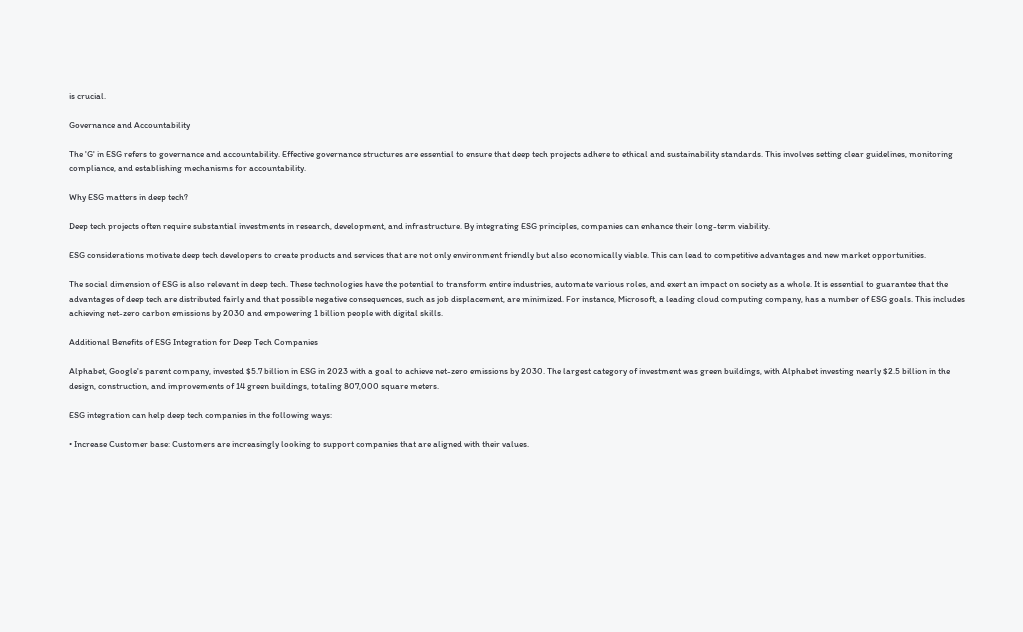is crucial.

Governance and Accountability

The 'G' in ESG refers to governance and accountability. Effective governance structures are essential to ensure that deep tech projects adhere to ethical and sustainability standards. This involves setting clear guidelines, monitoring compliance, and establishing mechanisms for accountability.

Why ESG matters in deep tech?

Deep tech projects often require substantial investments in research, development, and infrastructure. By integrating ESG principles, companies can enhance their long-term viability.

ESG considerations motivate deep tech developers to create products and services that are not only environment friendly but also economically viable. This can lead to competitive advantages and new market opportunities.

The social dimension of ESG is also relevant in deep tech. These technologies have the potential to transform entire industries, automate various roles, and exert an impact on society as a whole. It is essential to guarantee that the advantages of deep tech are distributed fairly and that possible negative consequences, such as job displacement, are minimized. For instance, Microsoft, a leading cloud computing company, has a number of ESG goals. This includes achieving net-zero carbon emissions by 2030 and empowering 1 billion people with digital skills.

Additional Benefits of ESG Integration for Deep Tech Companies

Alphabet, Google's parent company, invested $5.7 billion in ESG in 2023 with a goal to achieve net-zero emissions by 2030. The largest category of investment was green buildings, with Alphabet investing nearly $2.5 billion in the design, construction, and improvements of 14 green buildings, totaling 807,000 square meters.

ESG integration can help deep tech companies in the following ways:

• Increase Customer base: Customers are increasingly looking to support companies that are aligned with their values.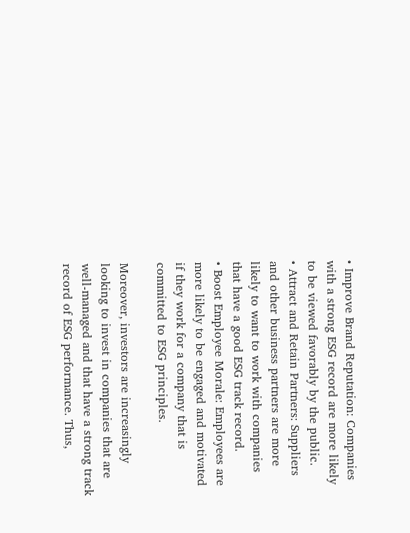• Improve Brand Reputation: Companies with a strong ESG record are more likely to be viewed favorably by the public.
• Attract and Retain Partners: Suppliers and other business partners are more likely to want to work with companies that have a good ESG track record.
• Boost Employee Morale: Employees are more likely to be engaged and motivated if they work for a company that is committed to ESG principles.

Moreover, investors are increasingly looking to invest in companies that are well-managed and that have a strong track record of ESG performance. Thus,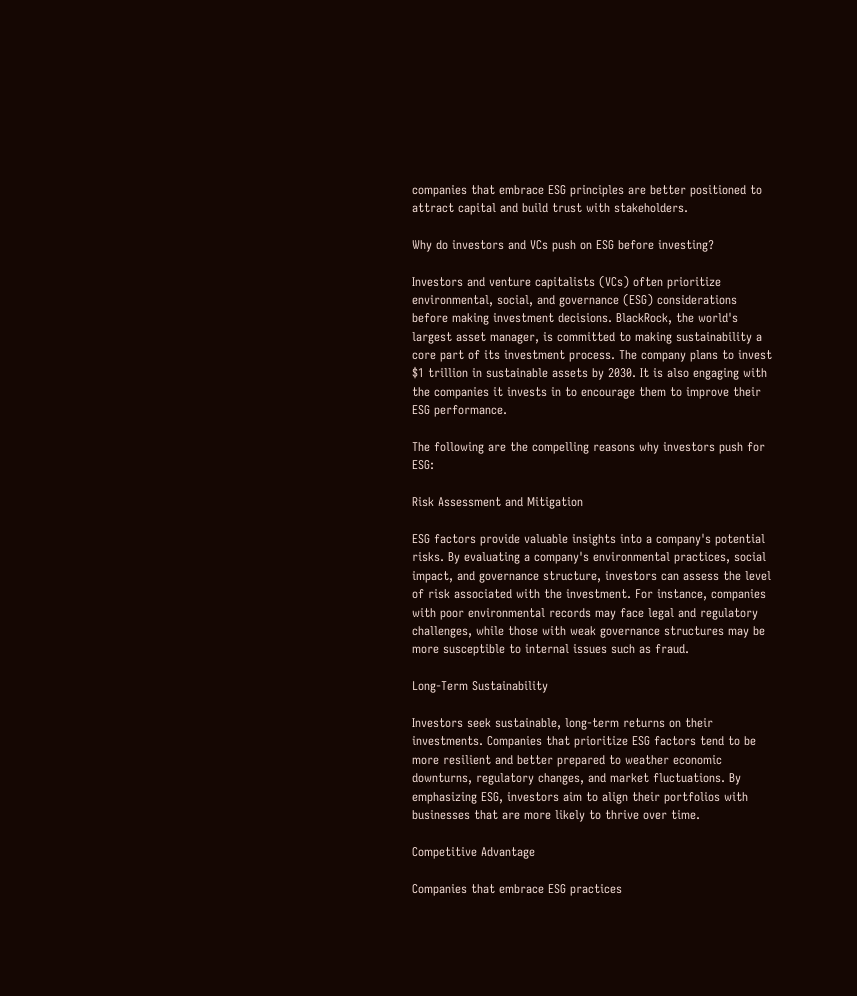companies that embrace ESG principles are better positioned to attract capital and build trust with stakeholders.

Why do investors and VCs push on ESG before investing?

Investors and venture capitalists (VCs) often prioritize environmental, social, and governance (ESG) considerations before making investment decisions. BlackRock, the world's largest asset manager, is committed to making sustainability a core part of its investment process. The company plans to invest $1 trillion in sustainable assets by 2030. It is also engaging with the companies it invests in to encourage them to improve their ESG performance.

The following are the compelling reasons why investors push for ESG:

Risk Assessment and Mitigation

ESG factors provide valuable insights into a company's potential risks. By evaluating a company's environmental practices, social impact, and governance structure, investors can assess the level of risk associated with the investment. For instance, companies with poor environmental records may face legal and regulatory challenges, while those with weak governance structures may be more susceptible to internal issues such as fraud.

Long-Term Sustainability

Investors seek sustainable, long-term returns on their investments. Companies that prioritize ESG factors tend to be more resilient and better prepared to weather economic downturns, regulatory changes, and market fluctuations. By emphasizing ESG, investors aim to align their portfolios with businesses that are more likely to thrive over time.

Competitive Advantage

Companies that embrace ESG practices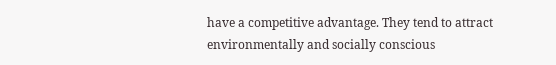have a competitive advantage. They tend to attract environmentally and socially conscious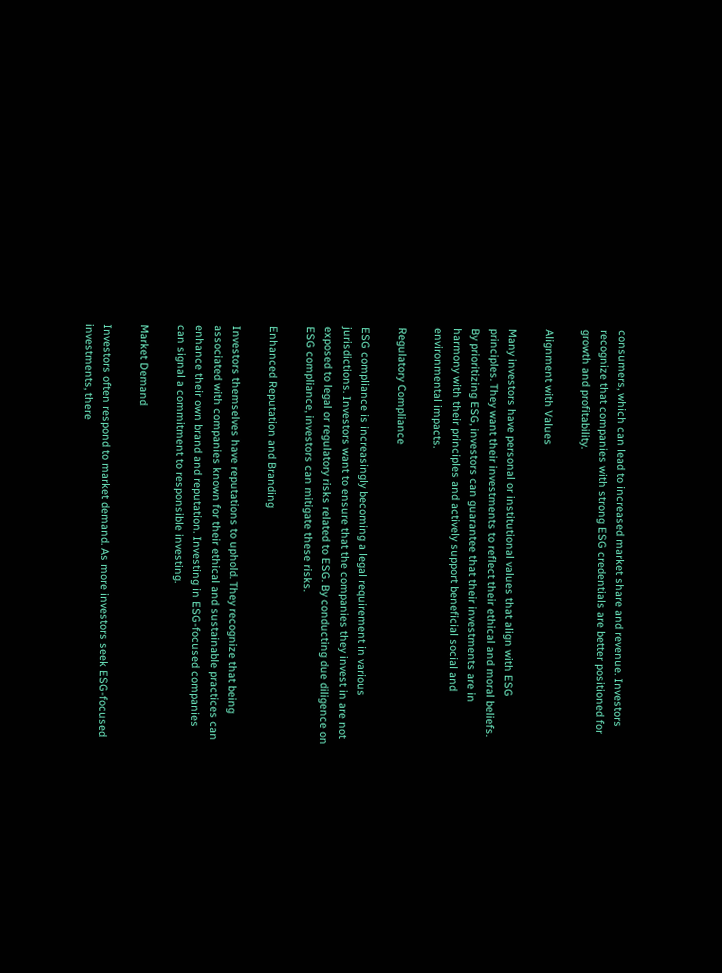consumers, which can lead to increased market share and revenue. Investors recognize that companies with strong ESG credentials are better positioned for growth and profitability.

Alignment with Values

Many investors have personal or institutional values that align with ESG principles. They want their investments to reflect their ethical and moral beliefs. By prioritizing ESG, investors can guarantee that their investments are in harmony with their principles and actively support beneficial social and environmental impacts.

Regulatory Compliance

ESG compliance is increasingly becoming a legal requirement in various jurisdictions. Investors want to ensure that the companies they invest in are not exposed to legal or regulatory risks related to ESG. By conducting due diligence on ESG compliance, investors can mitigate these risks.

Enhanced Reputation and Branding

Investors themselves have reputations to uphold. They recognize that being associated with companies known for their ethical and sustainable practices can enhance their own brand and reputation. Investing in ESG-focused companies can signal a commitment to responsible investing.

Market Demand

Investors often respond to market demand. As more investors seek ESG-focused investments, there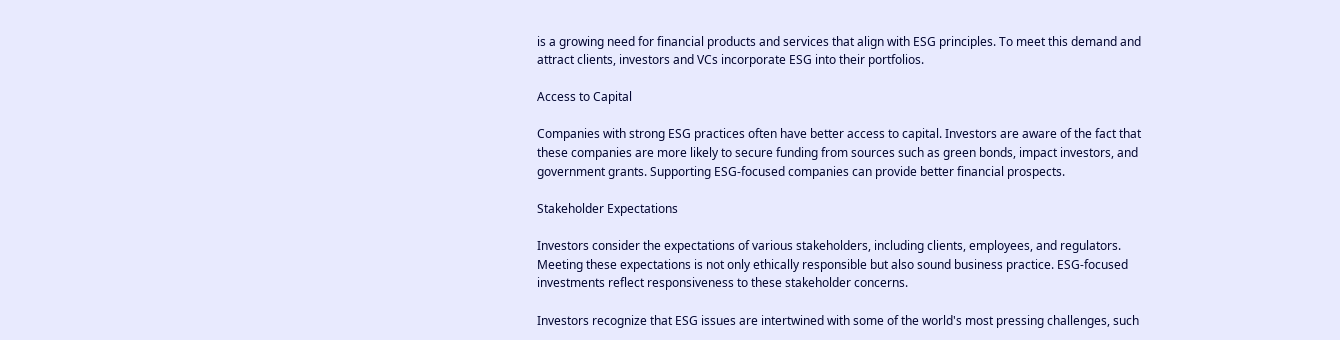is a growing need for financial products and services that align with ESG principles. To meet this demand and attract clients, investors and VCs incorporate ESG into their portfolios.

Access to Capital

Companies with strong ESG practices often have better access to capital. Investors are aware of the fact that these companies are more likely to secure funding from sources such as green bonds, impact investors, and government grants. Supporting ESG-focused companies can provide better financial prospects.

Stakeholder Expectations

Investors consider the expectations of various stakeholders, including clients, employees, and regulators. Meeting these expectations is not only ethically responsible but also sound business practice. ESG-focused investments reflect responsiveness to these stakeholder concerns.

Investors recognize that ESG issues are intertwined with some of the world's most pressing challenges, such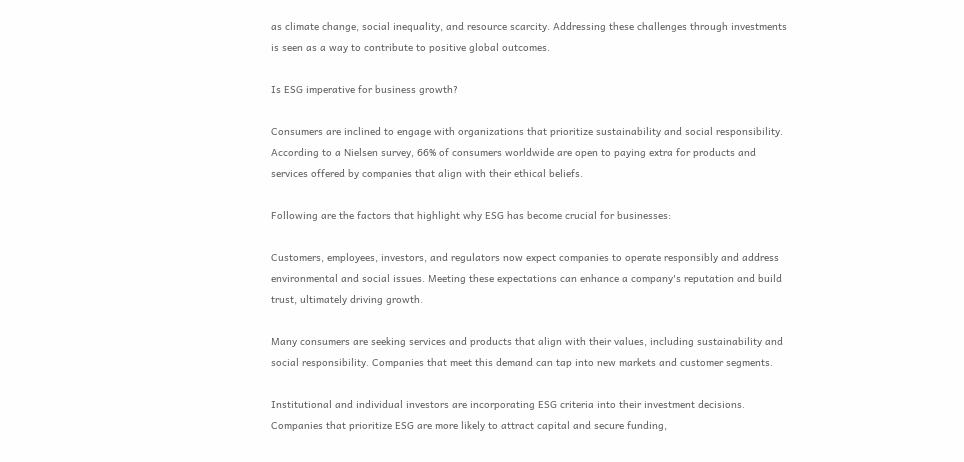as climate change, social inequality, and resource scarcity. Addressing these challenges through investments is seen as a way to contribute to positive global outcomes.

Is ESG imperative for business growth?

Consumers are inclined to engage with organizations that prioritize sustainability and social responsibility. According to a Nielsen survey, 66% of consumers worldwide are open to paying extra for products and services offered by companies that align with their ethical beliefs.

Following are the factors that highlight why ESG has become crucial for businesses:

Customers, employees, investors, and regulators now expect companies to operate responsibly and address environmental and social issues. Meeting these expectations can enhance a company's reputation and build trust, ultimately driving growth.

Many consumers are seeking services and products that align with their values, including sustainability and social responsibility. Companies that meet this demand can tap into new markets and customer segments.

Institutional and individual investors are incorporating ESG criteria into their investment decisions. Companies that prioritize ESG are more likely to attract capital and secure funding,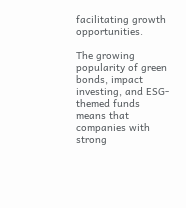facilitating growth opportunities.

The growing popularity of green bonds, impact investing, and ESG-themed funds means that companies with strong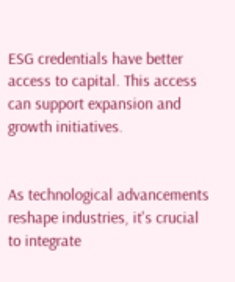ESG credentials have better access to capital. This access can support expansion and growth initiatives.


As technological advancements reshape industries, it's crucial to integrate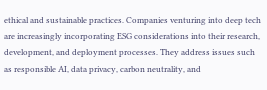ethical and sustainable practices. Companies venturing into deep tech are increasingly incorporating ESG considerations into their research, development, and deployment processes. They address issues such as responsible AI, data privacy, carbon neutrality, and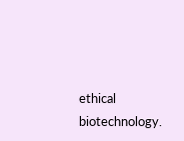ethical biotechnology.